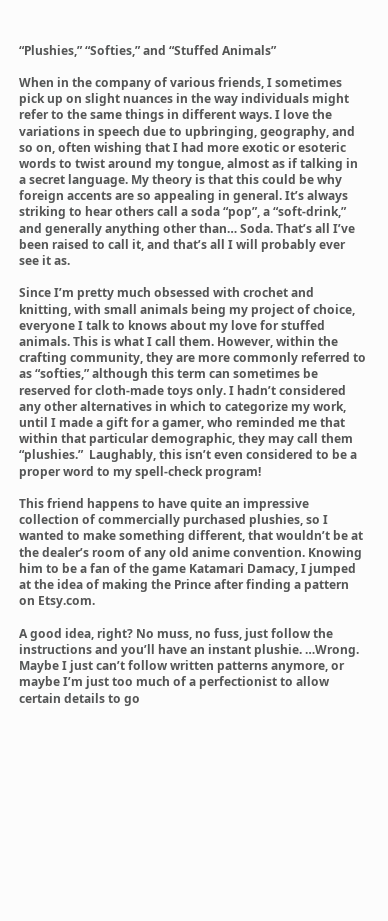“Plushies,” “Softies,” and “Stuffed Animals”

When in the company of various friends, I sometimes pick up on slight nuances in the way individuals might refer to the same things in different ways. I love the variations in speech due to upbringing, geography, and so on, often wishing that I had more exotic or esoteric words to twist around my tongue, almost as if talking in a secret language. My theory is that this could be why foreign accents are so appealing in general. It’s always striking to hear others call a soda “pop”, a “soft-drink,” and generally anything other than… Soda. That’s all I’ve been raised to call it, and that’s all I will probably ever see it as.

Since I’m pretty much obsessed with crochet and knitting, with small animals being my project of choice, everyone I talk to knows about my love for stuffed animals. This is what I call them. However, within the crafting community, they are more commonly referred to as “softies,” although this term can sometimes be reserved for cloth-made toys only. I hadn’t considered any other alternatives in which to categorize my work, until I made a gift for a gamer, who reminded me that within that particular demographic, they may call them “plushies.”  Laughably, this isn’t even considered to be a proper word to my spell-check program!

This friend happens to have quite an impressive collection of commercially purchased plushies, so I wanted to make something different, that wouldn’t be at the dealer’s room of any old anime convention. Knowing him to be a fan of the game Katamari Damacy, I jumped at the idea of making the Prince after finding a pattern on Etsy.com.

A good idea, right? No muss, no fuss, just follow the instructions and you’ll have an instant plushie. …Wrong. Maybe I just can’t follow written patterns anymore, or maybe I’m just too much of a perfectionist to allow certain details to go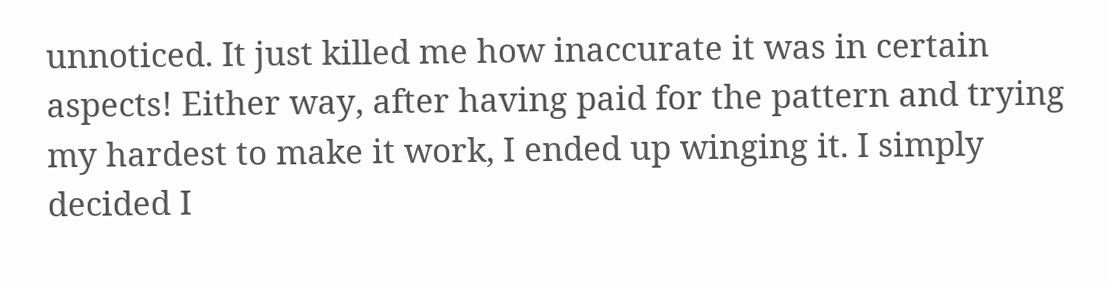unnoticed. It just killed me how inaccurate it was in certain aspects! Either way, after having paid for the pattern and trying my hardest to make it work, I ended up winging it. I simply decided I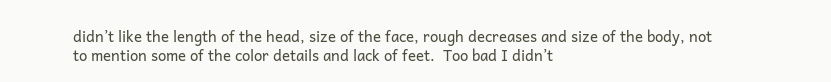didn’t like the length of the head, size of the face, rough decreases and size of the body, not to mention some of the color details and lack of feet.  Too bad I didn’t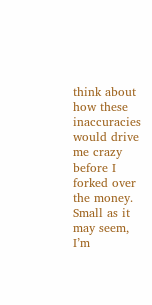think about how these inaccuracies would drive me crazy before I forked over the money. Small as it may seem, I’m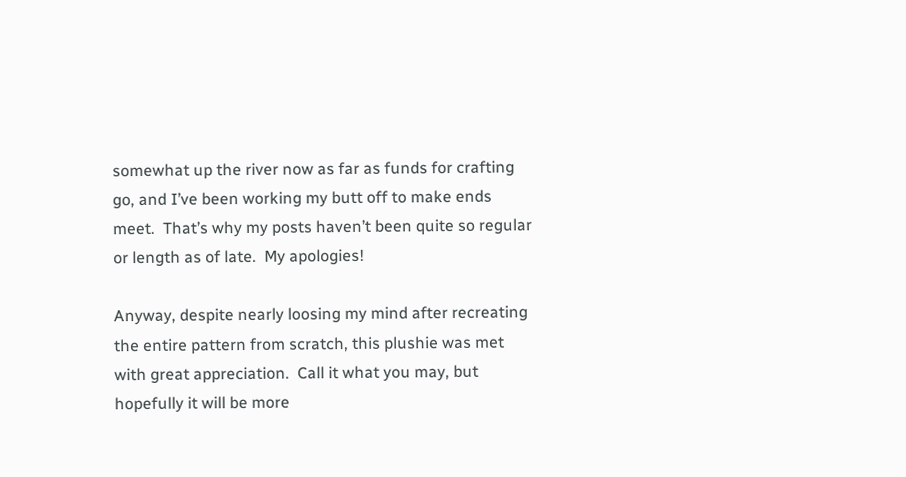somewhat up the river now as far as funds for crafting go, and I’ve been working my butt off to make ends meet.  That’s why my posts haven’t been quite so regular or length as of late.  My apologies!

Anyway, despite nearly loosing my mind after recreating the entire pattern from scratch, this plushie was met with great appreciation.  Call it what you may, but hopefully it will be more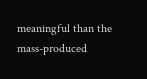meaningful than the mass-produced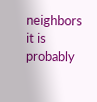neighbors it is probably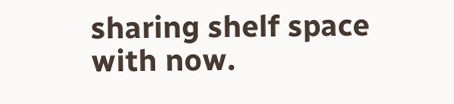sharing shelf space with now.